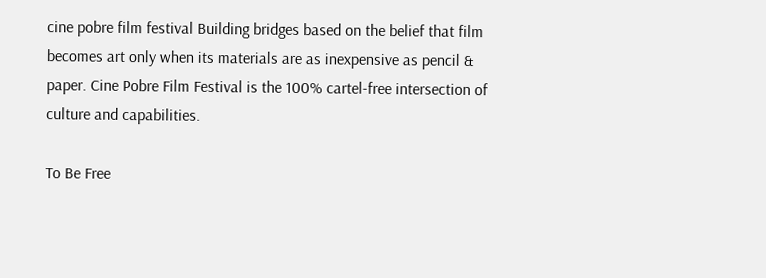cine pobre film festival Building bridges based on the belief that film becomes art only when its materials are as inexpensive as pencil & paper. Cine Pobre Film Festival is the 100% cartel-free intersection of culture and capabilities.

To Be Free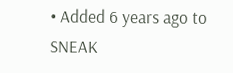• Added 6 years ago to SNEAK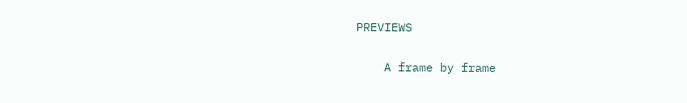PREVIEWS

    A frame by frame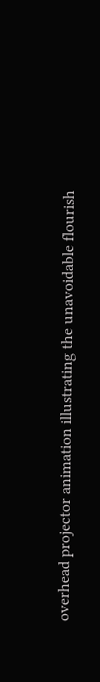overhead projector animation illustrating the unavoidable flourish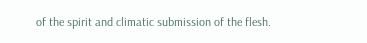of the spirit and climatic submission of the flesh.